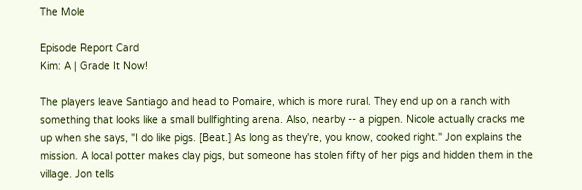The Mole

Episode Report Card
Kim: A | Grade It Now!

The players leave Santiago and head to Pomaire, which is more rural. They end up on a ranch with something that looks like a small bullfighting arena. Also, nearby -- a pigpen. Nicole actually cracks me up when she says, "I do like pigs. [Beat.] As long as they're, you know, cooked right." Jon explains the mission. A local potter makes clay pigs, but someone has stolen fifty of her pigs and hidden them in the village. Jon tells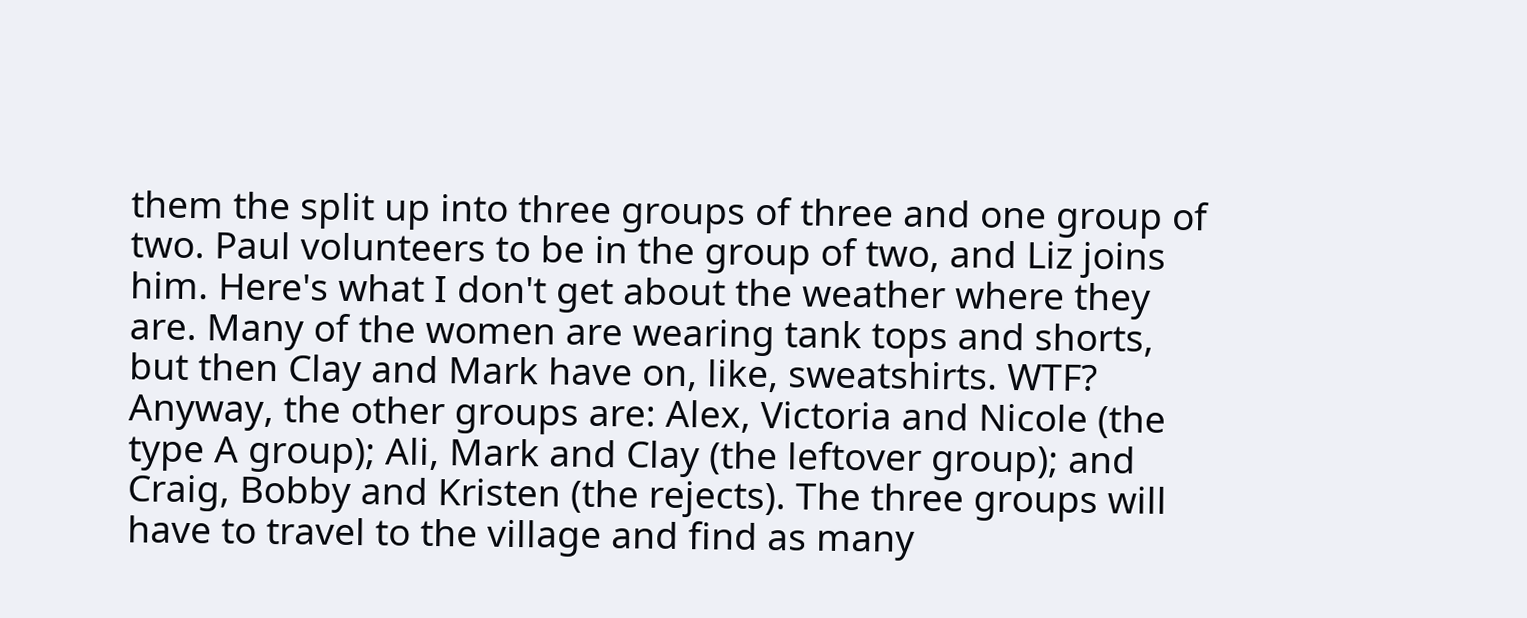them the split up into three groups of three and one group of two. Paul volunteers to be in the group of two, and Liz joins him. Here's what I don't get about the weather where they are. Many of the women are wearing tank tops and shorts, but then Clay and Mark have on, like, sweatshirts. WTF? Anyway, the other groups are: Alex, Victoria and Nicole (the type A group); Ali, Mark and Clay (the leftover group); and Craig, Bobby and Kristen (the rejects). The three groups will have to travel to the village and find as many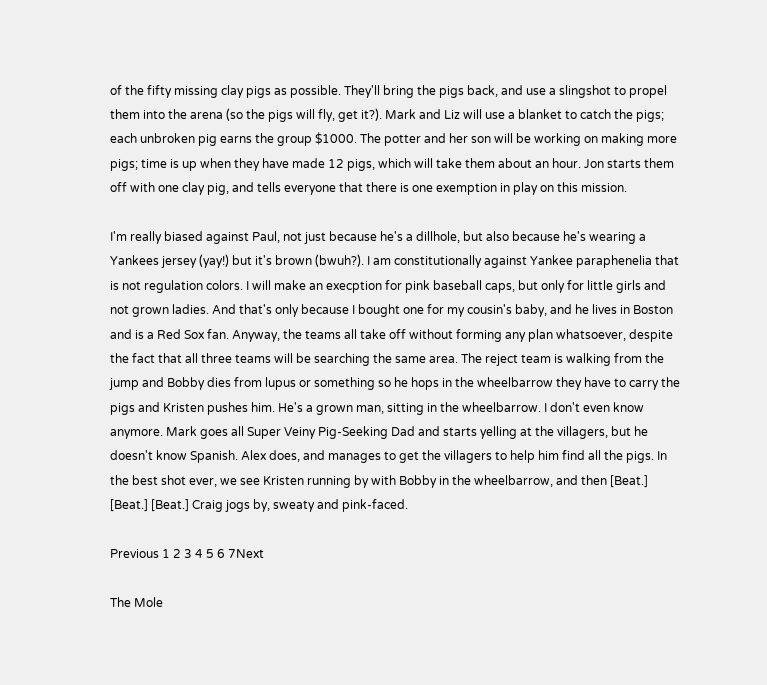of the fifty missing clay pigs as possible. They'll bring the pigs back, and use a slingshot to propel them into the arena (so the pigs will fly, get it?). Mark and Liz will use a blanket to catch the pigs; each unbroken pig earns the group $1000. The potter and her son will be working on making more pigs; time is up when they have made 12 pigs, which will take them about an hour. Jon starts them off with one clay pig, and tells everyone that there is one exemption in play on this mission.

I'm really biased against Paul, not just because he's a dillhole, but also because he's wearing a Yankees jersey (yay!) but it's brown (bwuh?). I am constitutionally against Yankee paraphenelia that is not regulation colors. I will make an execption for pink baseball caps, but only for little girls and not grown ladies. And that's only because I bought one for my cousin's baby, and he lives in Boston and is a Red Sox fan. Anyway, the teams all take off without forming any plan whatsoever, despite the fact that all three teams will be searching the same area. The reject team is walking from the jump and Bobby dies from lupus or something so he hops in the wheelbarrow they have to carry the pigs and Kristen pushes him. He's a grown man, sitting in the wheelbarrow. I don't even know anymore. Mark goes all Super Veiny Pig-Seeking Dad and starts yelling at the villagers, but he doesn't know Spanish. Alex does, and manages to get the villagers to help him find all the pigs. In the best shot ever, we see Kristen running by with Bobby in the wheelbarrow, and then [Beat.] [Beat.] [Beat.] Craig jogs by, sweaty and pink-faced.

Previous 1 2 3 4 5 6 7Next

The Mole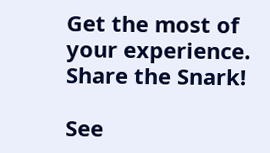Get the most of your experience.
Share the Snark!

See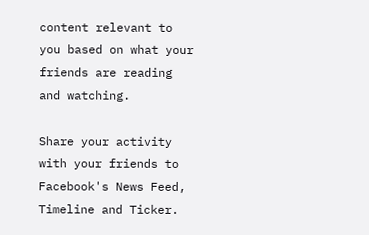content relevant to you based on what your friends are reading and watching.

Share your activity with your friends to Facebook's News Feed, Timeline and Ticker.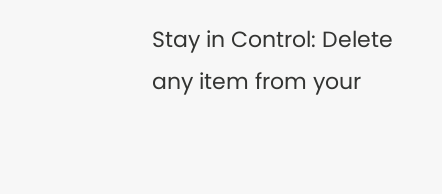Stay in Control: Delete any item from your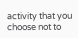activity that you choose not to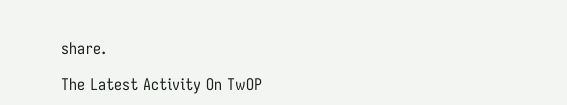share.

The Latest Activity On TwOP